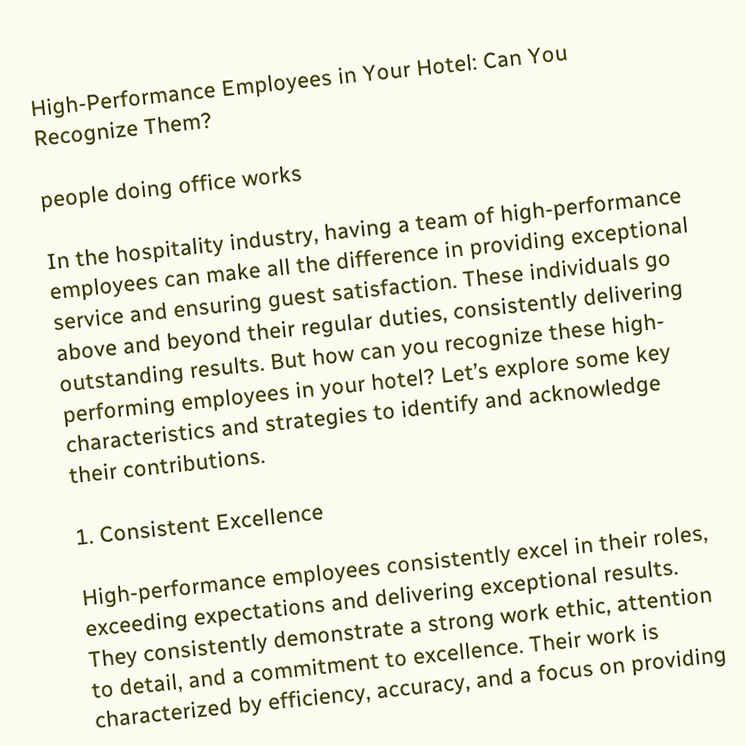High-Performance Employees in Your Hotel: Can You Recognize Them?

people doing office works

In the hospitality industry, having a team of high-performance employees can make all the difference in providing exceptional service and ensuring guest satisfaction. These individuals go above and beyond their regular duties, consistently delivering outstanding results. But how can you recognize these high-performing employees in your hotel? Let’s explore some key characteristics and strategies to identify and acknowledge their contributions.

1. Consistent Excellence

High-performance employees consistently excel in their roles, exceeding expectations and delivering exceptional results. They consistently demonstrate a strong work ethic, attention to detail, and a commitment to excellence. Their work is characterized by efficiency, accuracy, and a focus on providing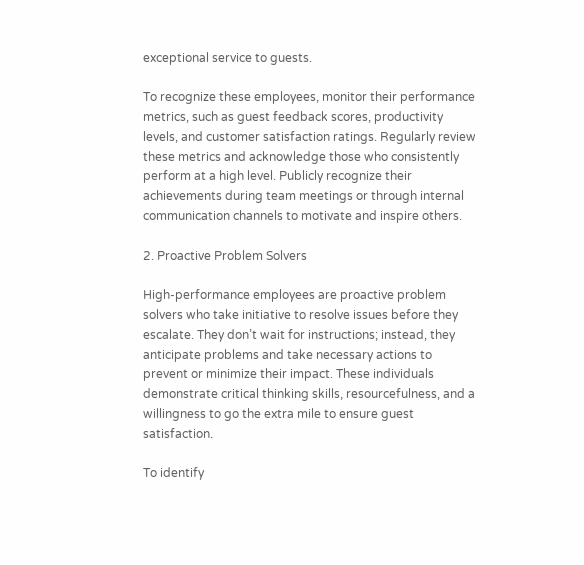exceptional service to guests.

To recognize these employees, monitor their performance metrics, such as guest feedback scores, productivity levels, and customer satisfaction ratings. Regularly review these metrics and acknowledge those who consistently perform at a high level. Publicly recognize their achievements during team meetings or through internal communication channels to motivate and inspire others.

2. Proactive Problem Solvers

High-performance employees are proactive problem solvers who take initiative to resolve issues before they escalate. They don’t wait for instructions; instead, they anticipate problems and take necessary actions to prevent or minimize their impact. These individuals demonstrate critical thinking skills, resourcefulness, and a willingness to go the extra mile to ensure guest satisfaction.

To identify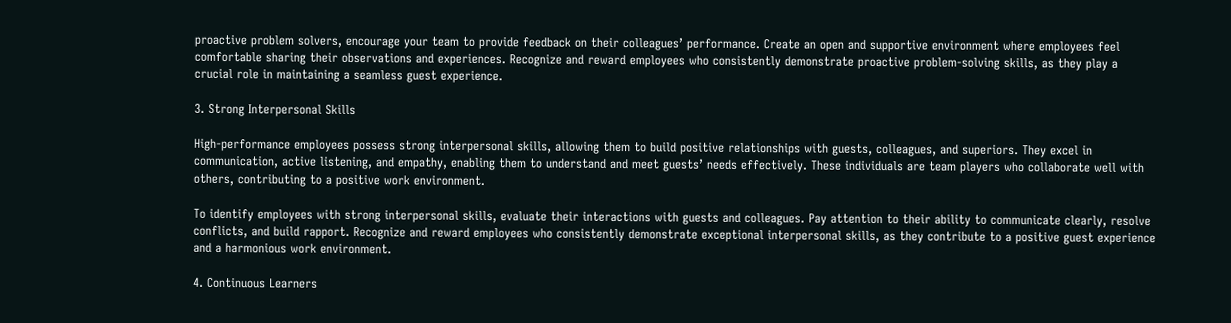proactive problem solvers, encourage your team to provide feedback on their colleagues’ performance. Create an open and supportive environment where employees feel comfortable sharing their observations and experiences. Recognize and reward employees who consistently demonstrate proactive problem-solving skills, as they play a crucial role in maintaining a seamless guest experience.

3. Strong Interpersonal Skills

High-performance employees possess strong interpersonal skills, allowing them to build positive relationships with guests, colleagues, and superiors. They excel in communication, active listening, and empathy, enabling them to understand and meet guests’ needs effectively. These individuals are team players who collaborate well with others, contributing to a positive work environment.

To identify employees with strong interpersonal skills, evaluate their interactions with guests and colleagues. Pay attention to their ability to communicate clearly, resolve conflicts, and build rapport. Recognize and reward employees who consistently demonstrate exceptional interpersonal skills, as they contribute to a positive guest experience and a harmonious work environment.

4. Continuous Learners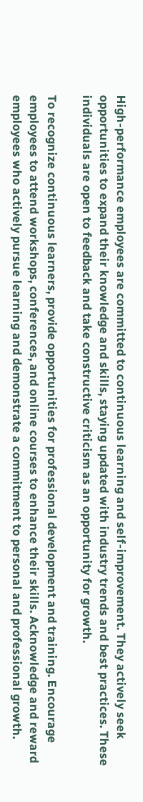High-performance employees are committed to continuous learning and self-improvement. They actively seek opportunities to expand their knowledge and skills, staying updated with industry trends and best practices. These individuals are open to feedback and take constructive criticism as an opportunity for growth.

To recognize continuous learners, provide opportunities for professional development and training. Encourage employees to attend workshops, conferences, and online courses to enhance their skills. Acknowledge and reward employees who actively pursue learning and demonstrate a commitment to personal and professional growth.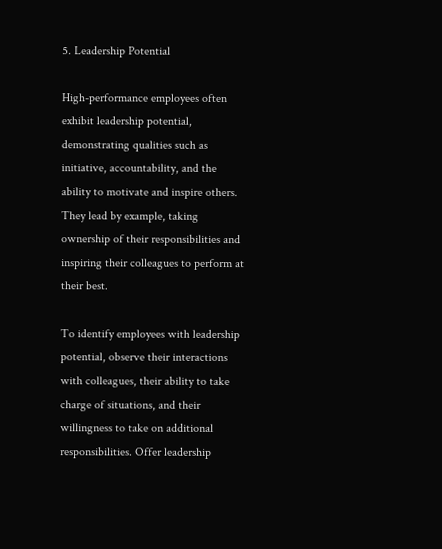5. Leadership Potential

High-performance employees often exhibit leadership potential, demonstrating qualities such as initiative, accountability, and the ability to motivate and inspire others. They lead by example, taking ownership of their responsibilities and inspiring their colleagues to perform at their best.

To identify employees with leadership potential, observe their interactions with colleagues, their ability to take charge of situations, and their willingness to take on additional responsibilities. Offer leadership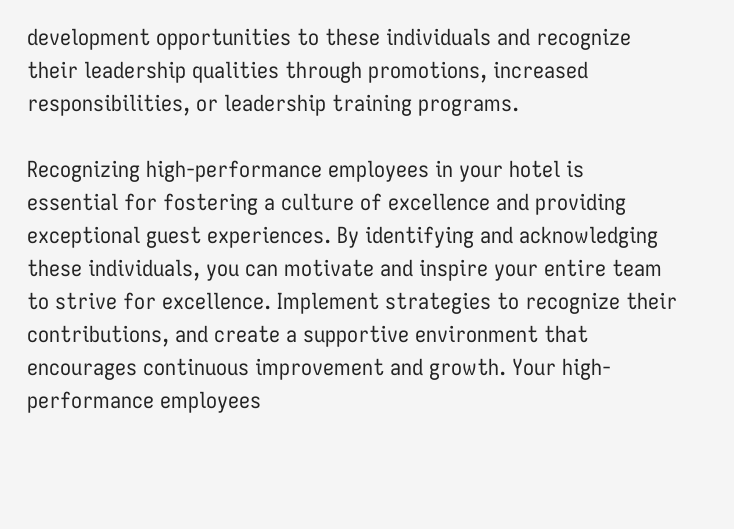development opportunities to these individuals and recognize their leadership qualities through promotions, increased responsibilities, or leadership training programs.

Recognizing high-performance employees in your hotel is essential for fostering a culture of excellence and providing exceptional guest experiences. By identifying and acknowledging these individuals, you can motivate and inspire your entire team to strive for excellence. Implement strategies to recognize their contributions, and create a supportive environment that encourages continuous improvement and growth. Your high-performance employees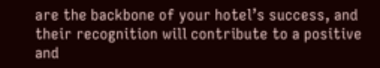are the backbone of your hotel’s success, and their recognition will contribute to a positive and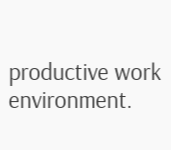productive work environment.